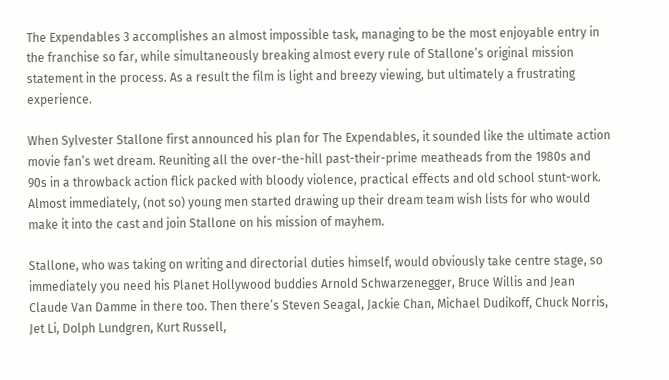The Expendables 3 accomplishes an almost impossible task, managing to be the most enjoyable entry in the franchise so far, while simultaneously breaking almost every rule of Stallone’s original mission statement in the process. As a result the film is light and breezy viewing, but ultimately a frustrating experience.

When Sylvester Stallone first announced his plan for The Expendables, it sounded like the ultimate action movie fan’s wet dream. Reuniting all the over-the-hill past-their-prime meatheads from the 1980s and 90s in a throwback action flick packed with bloody violence, practical effects and old school stunt-work. Almost immediately, (not so) young men started drawing up their dream team wish lists for who would make it into the cast and join Stallone on his mission of mayhem.

Stallone, who was taking on writing and directorial duties himself, would obviously take centre stage, so immediately you need his Planet Hollywood buddies Arnold Schwarzenegger, Bruce Willis and Jean Claude Van Damme in there too. Then there’s Steven Seagal, Jackie Chan, Michael Dudikoff, Chuck Norris, Jet Li, Dolph Lundgren, Kurt Russell,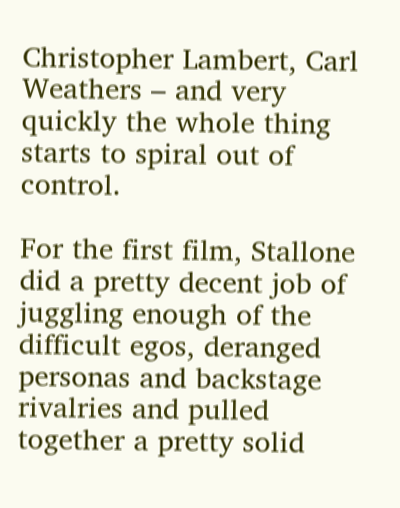Christopher Lambert, Carl Weathers – and very quickly the whole thing starts to spiral out of control.

For the first film, Stallone did a pretty decent job of juggling enough of the difficult egos, deranged personas and backstage rivalries and pulled together a pretty solid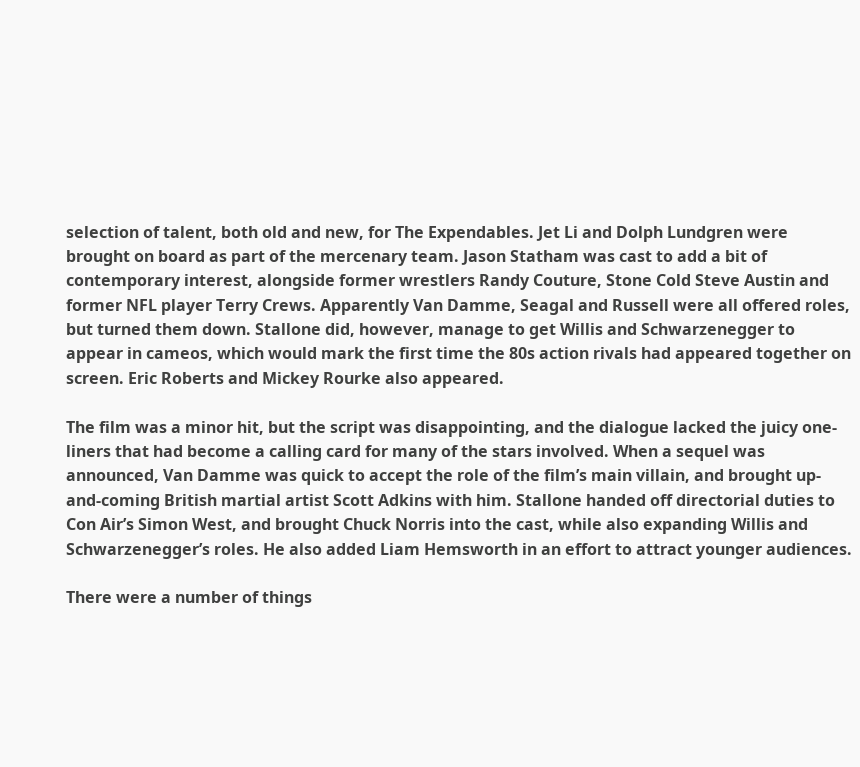selection of talent, both old and new, for The Expendables. Jet Li and Dolph Lundgren were brought on board as part of the mercenary team. Jason Statham was cast to add a bit of contemporary interest, alongside former wrestlers Randy Couture, Stone Cold Steve Austin and former NFL player Terry Crews. Apparently Van Damme, Seagal and Russell were all offered roles, but turned them down. Stallone did, however, manage to get Willis and Schwarzenegger to appear in cameos, which would mark the first time the 80s action rivals had appeared together on screen. Eric Roberts and Mickey Rourke also appeared.

The film was a minor hit, but the script was disappointing, and the dialogue lacked the juicy one-liners that had become a calling card for many of the stars involved. When a sequel was announced, Van Damme was quick to accept the role of the film’s main villain, and brought up-and-coming British martial artist Scott Adkins with him. Stallone handed off directorial duties to Con Air’s Simon West, and brought Chuck Norris into the cast, while also expanding Willis and Schwarzenegger’s roles. He also added Liam Hemsworth in an effort to attract younger audiences.

There were a number of things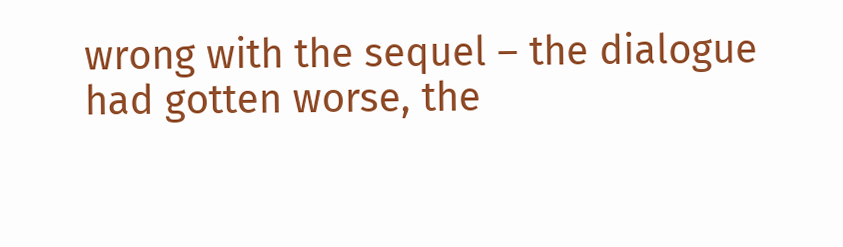wrong with the sequel – the dialogue had gotten worse, the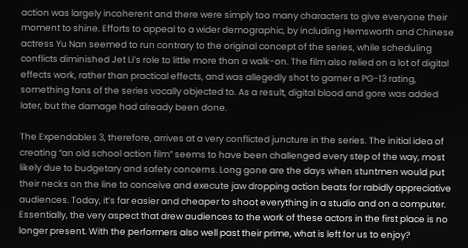action was largely incoherent and there were simply too many characters to give everyone their moment to shine. Efforts to appeal to a wider demographic, by including Hemsworth and Chinese actress Yu Nan seemed to run contrary to the original concept of the series, while scheduling conflicts diminished Jet Li’s role to little more than a walk-on. The film also relied on a lot of digital effects work, rather than practical effects, and was allegedly shot to garner a PG-13 rating, something fans of the series vocally objected to. As a result, digital blood and gore was added later, but the damage had already been done.

The Expendables 3, therefore, arrives at a very conflicted juncture in the series. The initial idea of creating “an old school action film” seems to have been challenged every step of the way, most likely due to budgetary and safety concerns. Long gone are the days when stuntmen would put their necks on the line to conceive and execute jaw dropping action beats for rabidly appreciative audiences. Today, it’s far easier and cheaper to shoot everything in a studio and on a computer. Essentially, the very aspect that drew audiences to the work of these actors in the first place is no longer present. With the performers also well past their prime, what is left for us to enjoy?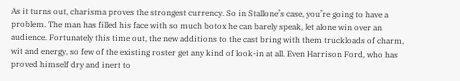As it turns out, charisma proves the strongest currency. So in Stallone’s case, you’re going to have a problem. The man has filled his face with so much botox he can barely speak, let alone win over an audience. Fortunately this time out, the new additions to the cast bring with them truckloads of charm, wit and energy, so few of the existing roster get any kind of look-in at all. Even Harrison Ford, who has proved himself dry and inert to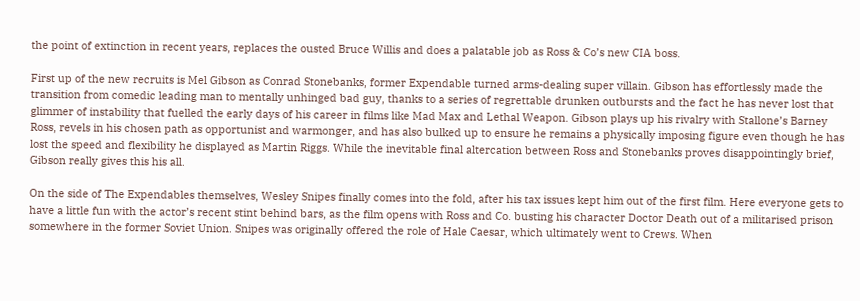the point of extinction in recent years, replaces the ousted Bruce Willis and does a palatable job as Ross & Co’s new CIA boss.

First up of the new recruits is Mel Gibson as Conrad Stonebanks, former Expendable turned arms-dealing super villain. Gibson has effortlessly made the transition from comedic leading man to mentally unhinged bad guy, thanks to a series of regrettable drunken outbursts and the fact he has never lost that glimmer of instability that fuelled the early days of his career in films like Mad Max and Lethal Weapon. Gibson plays up his rivalry with Stallone’s Barney Ross, revels in his chosen path as opportunist and warmonger, and has also bulked up to ensure he remains a physically imposing figure even though he has lost the speed and flexibility he displayed as Martin Riggs. While the inevitable final altercation between Ross and Stonebanks proves disappointingly brief, Gibson really gives this his all.

On the side of The Expendables themselves, Wesley Snipes finally comes into the fold, after his tax issues kept him out of the first film. Here everyone gets to have a little fun with the actor’s recent stint behind bars, as the film opens with Ross and Co. busting his character Doctor Death out of a militarised prison somewhere in the former Soviet Union. Snipes was originally offered the role of Hale Caesar, which ultimately went to Crews. When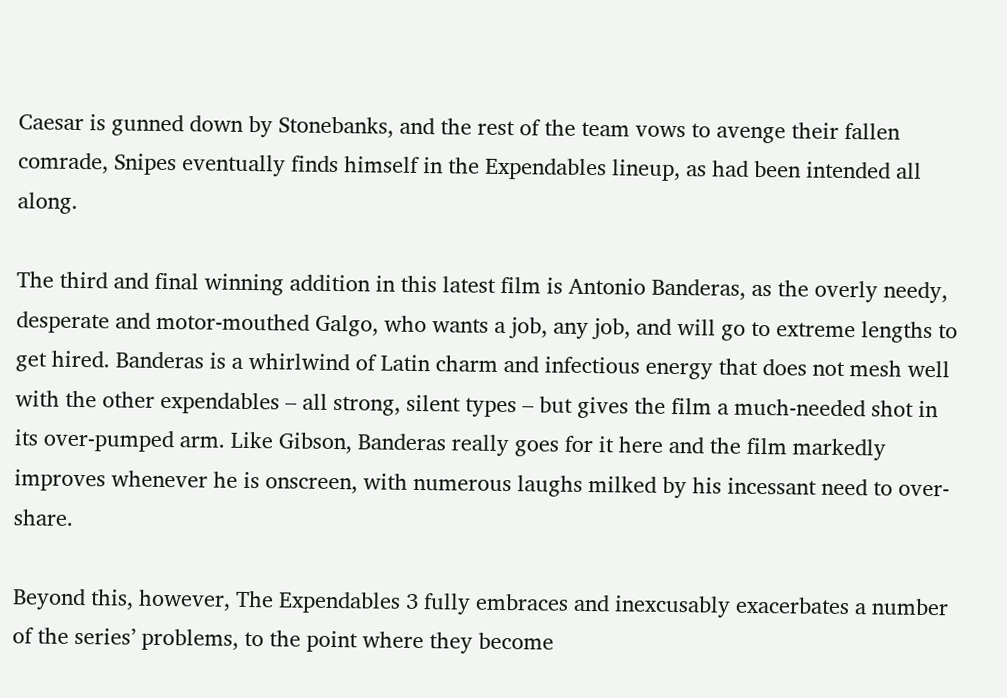Caesar is gunned down by Stonebanks, and the rest of the team vows to avenge their fallen comrade, Snipes eventually finds himself in the Expendables lineup, as had been intended all along.

The third and final winning addition in this latest film is Antonio Banderas, as the overly needy, desperate and motor-mouthed Galgo, who wants a job, any job, and will go to extreme lengths to get hired. Banderas is a whirlwind of Latin charm and infectious energy that does not mesh well with the other expendables – all strong, silent types – but gives the film a much-needed shot in its over-pumped arm. Like Gibson, Banderas really goes for it here and the film markedly improves whenever he is onscreen, with numerous laughs milked by his incessant need to over-share.

Beyond this, however, The Expendables 3 fully embraces and inexcusably exacerbates a number of the series’ problems, to the point where they become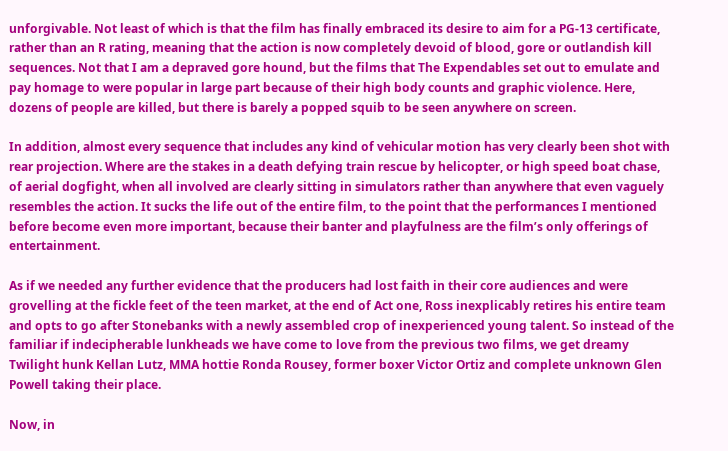unforgivable. Not least of which is that the film has finally embraced its desire to aim for a PG-13 certificate, rather than an R rating, meaning that the action is now completely devoid of blood, gore or outlandish kill sequences. Not that I am a depraved gore hound, but the films that The Expendables set out to emulate and pay homage to were popular in large part because of their high body counts and graphic violence. Here, dozens of people are killed, but there is barely a popped squib to be seen anywhere on screen.

In addition, almost every sequence that includes any kind of vehicular motion has very clearly been shot with rear projection. Where are the stakes in a death defying train rescue by helicopter, or high speed boat chase, of aerial dogfight, when all involved are clearly sitting in simulators rather than anywhere that even vaguely resembles the action. It sucks the life out of the entire film, to the point that the performances I mentioned before become even more important, because their banter and playfulness are the film’s only offerings of entertainment.

As if we needed any further evidence that the producers had lost faith in their core audiences and were grovelling at the fickle feet of the teen market, at the end of Act one, Ross inexplicably retires his entire team and opts to go after Stonebanks with a newly assembled crop of inexperienced young talent. So instead of the familiar if indecipherable lunkheads we have come to love from the previous two films, we get dreamy Twilight hunk Kellan Lutz, MMA hottie Ronda Rousey, former boxer Victor Ortiz and complete unknown Glen Powell taking their place.

Now, in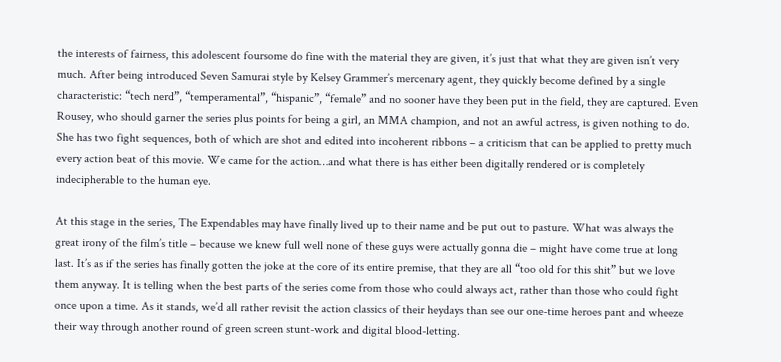the interests of fairness, this adolescent foursome do fine with the material they are given, it’s just that what they are given isn’t very much. After being introduced Seven Samurai style by Kelsey Grammer’s mercenary agent, they quickly become defined by a single characteristic: “tech nerd”, “temperamental”, “hispanic”, “female” and no sooner have they been put in the field, they are captured. Even Rousey, who should garner the series plus points for being a girl, an MMA champion, and not an awful actress, is given nothing to do. She has two fight sequences, both of which are shot and edited into incoherent ribbons – a criticism that can be applied to pretty much every action beat of this movie. We came for the action…and what there is has either been digitally rendered or is completely indecipherable to the human eye.

At this stage in the series, The Expendables may have finally lived up to their name and be put out to pasture. What was always the great irony of the film’s title – because we knew full well none of these guys were actually gonna die – might have come true at long last. It’s as if the series has finally gotten the joke at the core of its entire premise, that they are all “too old for this shit” but we love them anyway. It is telling when the best parts of the series come from those who could always act, rather than those who could fight once upon a time. As it stands, we’d all rather revisit the action classics of their heydays than see our one-time heroes pant and wheeze their way through another round of green screen stunt-work and digital blood-letting.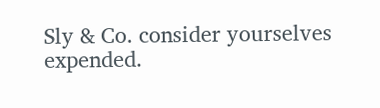Sly & Co. consider yourselves expended.